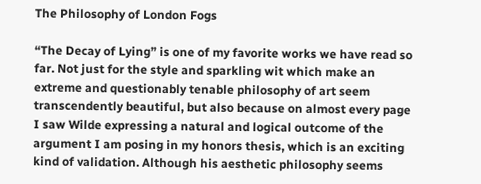The Philosophy of London Fogs

“The Decay of Lying” is one of my favorite works we have read so far. Not just for the style and sparkling wit which make an extreme and questionably tenable philosophy of art seem transcendently beautiful, but also because on almost every page I saw Wilde expressing a natural and logical outcome of the argument I am posing in my honors thesis, which is an exciting kind of validation. Although his aesthetic philosophy seems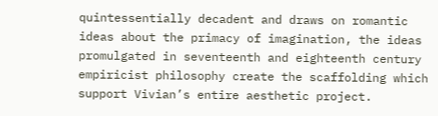quintessentially decadent and draws on romantic ideas about the primacy of imagination, the ideas promulgated in seventeenth and eighteenth century empiricist philosophy create the scaffolding which support Vivian’s entire aesthetic project.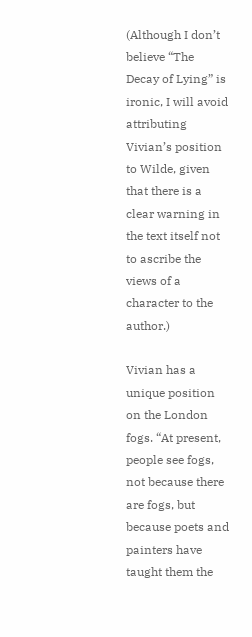(Although I don’t believe “The Decay of Lying” is ironic, I will avoid attributing Vivian’s position to Wilde, given that there is a clear warning in the text itself not to ascribe the views of a character to the author.)

Vivian has a unique position on the London fogs. “At present, people see fogs, not because there are fogs, but because poets and painters have taught them the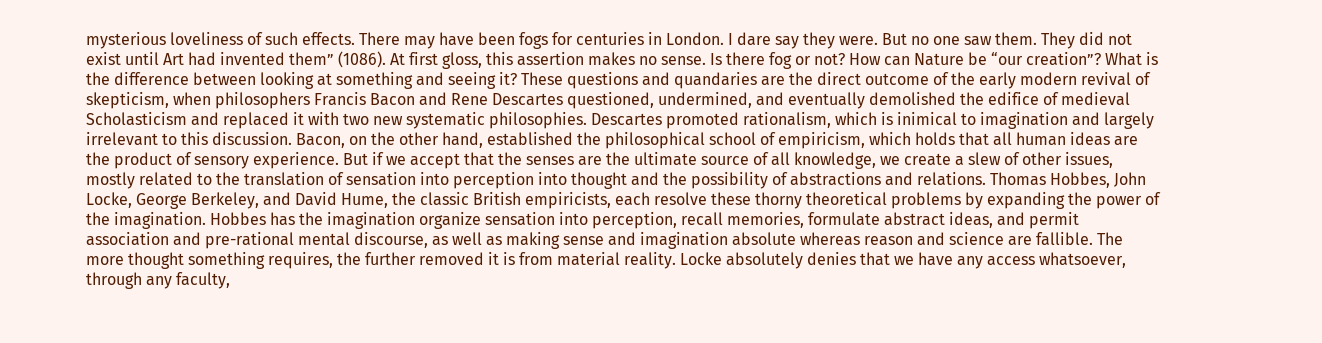mysterious loveliness of such effects. There may have been fogs for centuries in London. I dare say they were. But no one saw them. They did not exist until Art had invented them” (1086). At first gloss, this assertion makes no sense. Is there fog or not? How can Nature be “our creation”? What is the difference between looking at something and seeing it? These questions and quandaries are the direct outcome of the early modern revival of skepticism, when philosophers Francis Bacon and Rene Descartes questioned, undermined, and eventually demolished the edifice of medieval Scholasticism and replaced it with two new systematic philosophies. Descartes promoted rationalism, which is inimical to imagination and largely irrelevant to this discussion. Bacon, on the other hand, established the philosophical school of empiricism, which holds that all human ideas are the product of sensory experience. But if we accept that the senses are the ultimate source of all knowledge, we create a slew of other issues, mostly related to the translation of sensation into perception into thought and the possibility of abstractions and relations. Thomas Hobbes, John Locke, George Berkeley, and David Hume, the classic British empiricists, each resolve these thorny theoretical problems by expanding the power of the imagination. Hobbes has the imagination organize sensation into perception, recall memories, formulate abstract ideas, and permit association and pre-rational mental discourse, as well as making sense and imagination absolute whereas reason and science are fallible. The more thought something requires, the further removed it is from material reality. Locke absolutely denies that we have any access whatsoever, through any faculty,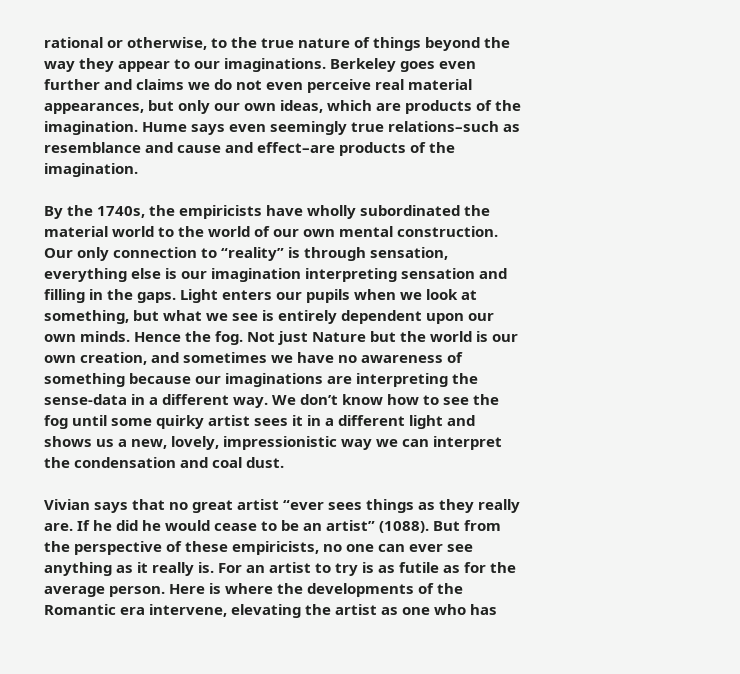rational or otherwise, to the true nature of things beyond the way they appear to our imaginations. Berkeley goes even further and claims we do not even perceive real material appearances, but only our own ideas, which are products of the imagination. Hume says even seemingly true relations–such as resemblance and cause and effect–are products of the imagination.

By the 1740s, the empiricists have wholly subordinated the material world to the world of our own mental construction. Our only connection to “reality” is through sensation, everything else is our imagination interpreting sensation and filling in the gaps. Light enters our pupils when we look at something, but what we see is entirely dependent upon our own minds. Hence the fog. Not just Nature but the world is our own creation, and sometimes we have no awareness of something because our imaginations are interpreting the sense-data in a different way. We don’t know how to see the fog until some quirky artist sees it in a different light and shows us a new, lovely, impressionistic way we can interpret the condensation and coal dust.

Vivian says that no great artist “ever sees things as they really are. If he did he would cease to be an artist” (1088). But from the perspective of these empiricists, no one can ever see anything as it really is. For an artist to try is as futile as for the average person. Here is where the developments of the Romantic era intervene, elevating the artist as one who has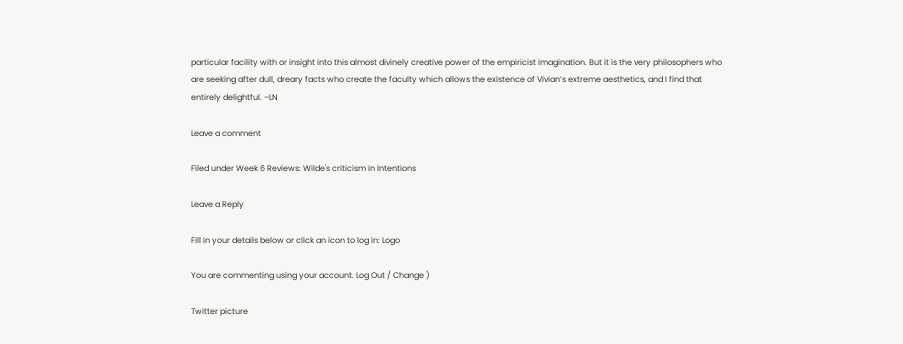particular facility with or insight into this almost divinely creative power of the empiricist imagination. But it is the very philosophers who are seeking after dull, dreary facts who create the faculty which allows the existence of Vivian’s extreme aesthetics, and I find that entirely delightful. –LN

Leave a comment

Filed under Week 6 Reviews: Wilde's criticism in Intentions

Leave a Reply

Fill in your details below or click an icon to log in: Logo

You are commenting using your account. Log Out / Change )

Twitter picture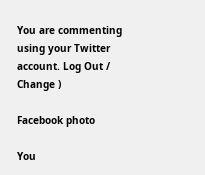You are commenting using your Twitter account. Log Out / Change )

Facebook photo

You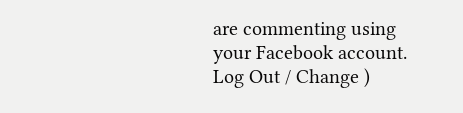are commenting using your Facebook account. Log Out / Change )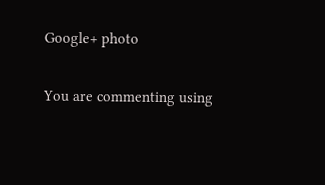Google+ photo

You are commenting using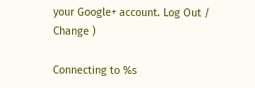your Google+ account. Log Out / Change )

Connecting to %s